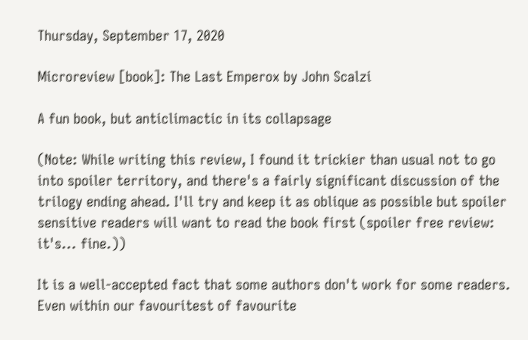Thursday, September 17, 2020

Microreview [book]: The Last Emperox by John Scalzi

A fun book, but anticlimactic in its collapsage

(Note: While writing this review, I found it trickier than usual not to go into spoiler territory, and there's a fairly significant discussion of the trilogy ending ahead. I'll try and keep it as oblique as possible but spoiler sensitive readers will want to read the book first (spoiler free review: it's... fine.))

It is a well-accepted fact that some authors don't work for some readers. Even within our favouritest of favourite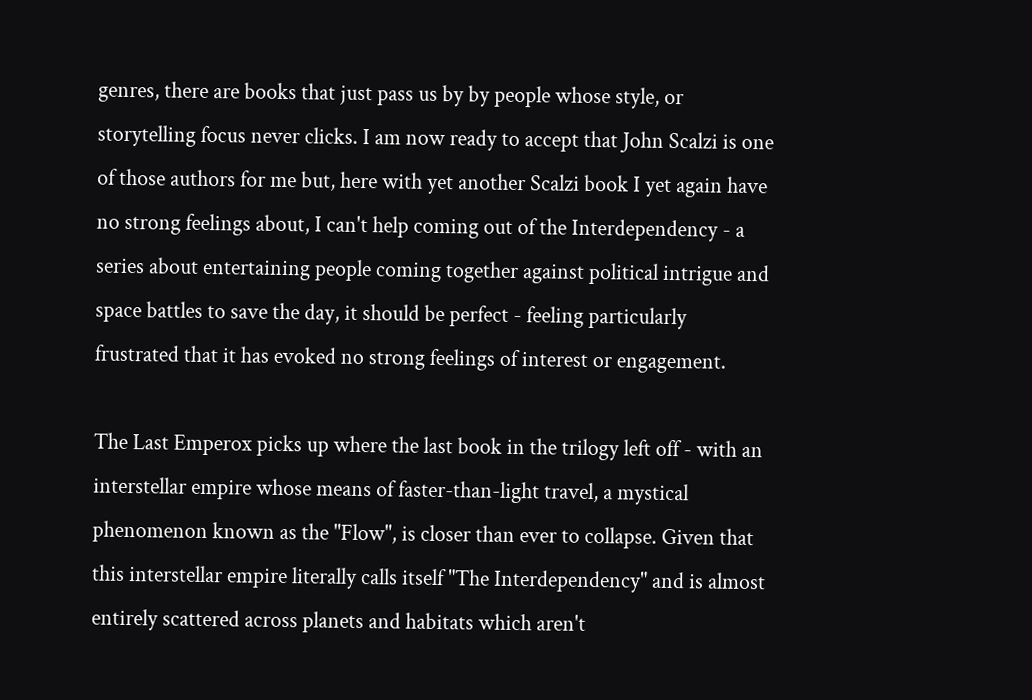genres, there are books that just pass us by by people whose style, or storytelling focus never clicks. I am now ready to accept that John Scalzi is one of those authors for me but, here with yet another Scalzi book I yet again have no strong feelings about, I can't help coming out of the Interdependency - a series about entertaining people coming together against political intrigue and space battles to save the day, it should be perfect - feeling particularly frustrated that it has evoked no strong feelings of interest or engagement.

The Last Emperox picks up where the last book in the trilogy left off - with an interstellar empire whose means of faster-than-light travel, a mystical phenomenon known as the "Flow", is closer than ever to collapse. Given that this interstellar empire literally calls itself "The Interdependency" and is almost entirely scattered across planets and habitats which aren't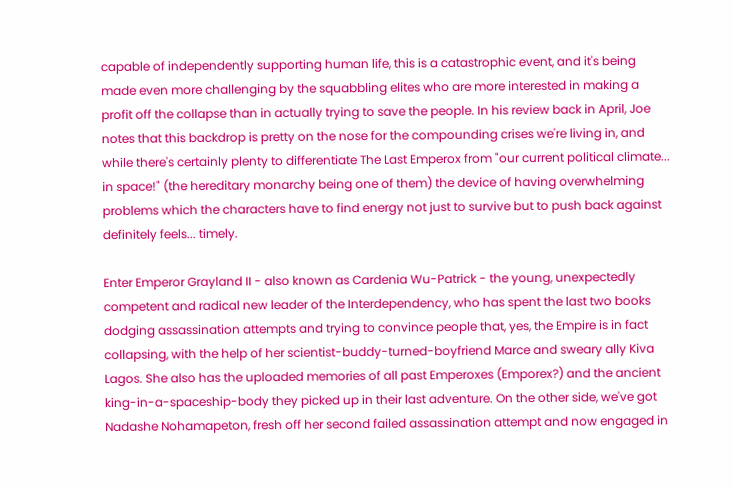capable of independently supporting human life, this is a catastrophic event, and it's being made even more challenging by the squabbling elites who are more interested in making a profit off the collapse than in actually trying to save the people. In his review back in April, Joe notes that this backdrop is pretty on the nose for the compounding crises we're living in, and while there's certainly plenty to differentiate The Last Emperox from "our current political climate... in space!" (the hereditary monarchy being one of them) the device of having overwhelming problems which the characters have to find energy not just to survive but to push back against definitely feels... timely.

Enter Emperor Grayland II - also known as Cardenia Wu-Patrick - the young, unexpectedly competent and radical new leader of the Interdependency, who has spent the last two books dodging assassination attempts and trying to convince people that, yes, the Empire is in fact collapsing, with the help of her scientist-buddy-turned-boyfriend Marce and sweary ally Kiva Lagos. She also has the uploaded memories of all past Emperoxes (Emporex?) and the ancient king-in-a-spaceship-body they picked up in their last adventure. On the other side, we've got Nadashe Nohamapeton, fresh off her second failed assassination attempt and now engaged in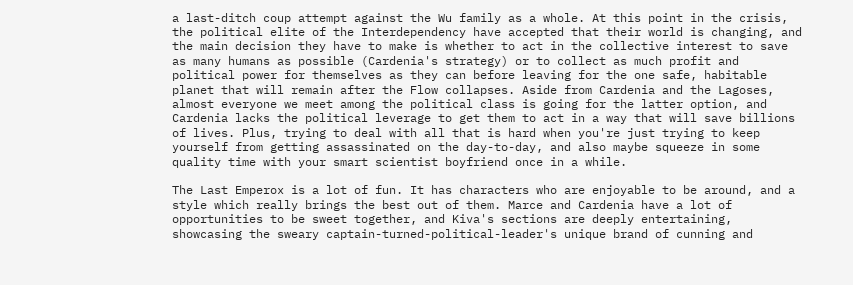a last-ditch coup attempt against the Wu family as a whole. At this point in the crisis, the political elite of the Interdependency have accepted that their world is changing, and the main decision they have to make is whether to act in the collective interest to save as many humans as possible (Cardenia's strategy) or to collect as much profit and political power for themselves as they can before leaving for the one safe, habitable planet that will remain after the Flow collapses. Aside from Cardenia and the Lagoses, almost everyone we meet among the political class is going for the latter option, and Cardenia lacks the political leverage to get them to act in a way that will save billions of lives. Plus, trying to deal with all that is hard when you're just trying to keep yourself from getting assassinated on the day-to-day, and also maybe squeeze in some quality time with your smart scientist boyfriend once in a while.

The Last Emperox is a lot of fun. It has characters who are enjoyable to be around, and a style which really brings the best out of them. Marce and Cardenia have a lot of opportunities to be sweet together, and Kiva's sections are deeply entertaining, showcasing the sweary captain-turned-political-leader's unique brand of cunning and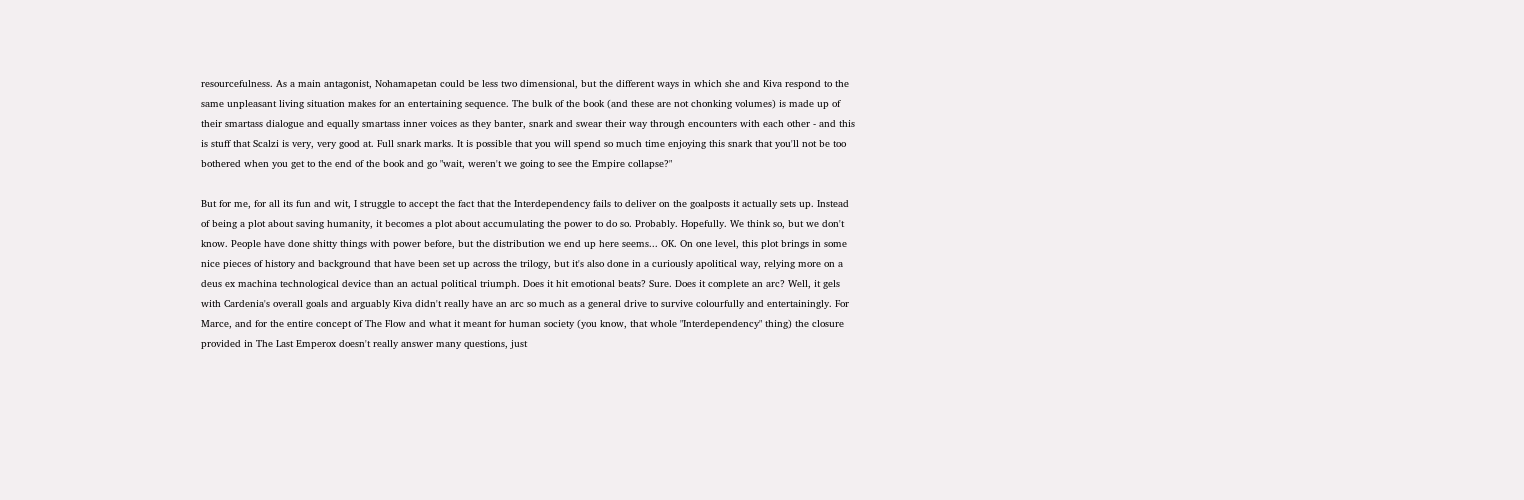resourcefulness. As a main antagonist, Nohamapetan could be less two dimensional, but the different ways in which she and Kiva respond to the same unpleasant living situation makes for an entertaining sequence. The bulk of the book (and these are not chonking volumes) is made up of their smartass dialogue and equally smartass inner voices as they banter, snark and swear their way through encounters with each other - and this is stuff that Scalzi is very, very good at. Full snark marks. It is possible that you will spend so much time enjoying this snark that you'll not be too bothered when you get to the end of the book and go "wait, weren't we going to see the Empire collapse?"

But for me, for all its fun and wit, I struggle to accept the fact that the Interdependency fails to deliver on the goalposts it actually sets up. Instead of being a plot about saving humanity, it becomes a plot about accumulating the power to do so. Probably. Hopefully. We think so, but we don't know. People have done shitty things with power before, but the distribution we end up here seems... OK. On one level, this plot brings in some nice pieces of history and background that have been set up across the trilogy, but it's also done in a curiously apolitical way, relying more on a deus ex machina technological device than an actual political triumph. Does it hit emotional beats? Sure. Does it complete an arc? Well, it gels with Cardenia's overall goals and arguably Kiva didn't really have an arc so much as a general drive to survive colourfully and entertainingly. For Marce, and for the entire concept of The Flow and what it meant for human society (you know, that whole "Interdependency" thing) the closure provided in The Last Emperox doesn't really answer many questions, just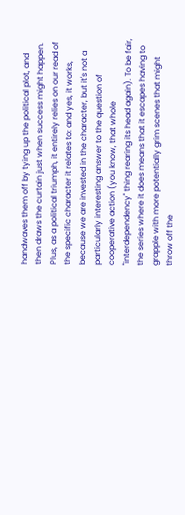handwaves them off by tying up the political plot, and then draws the curtain just when success might happen. Plus, as a political triumph, it entirely relies on our read of the specific character it relates to: and yes, it works, because we are invested in the character, but it's not a particularly interesting answer to the question of cooperative action (you know, that whole "interdependency" thing rearing its head again). To be fair, the series where it does means that it escapes having to grapple with more potentially grim scenes that might throw off the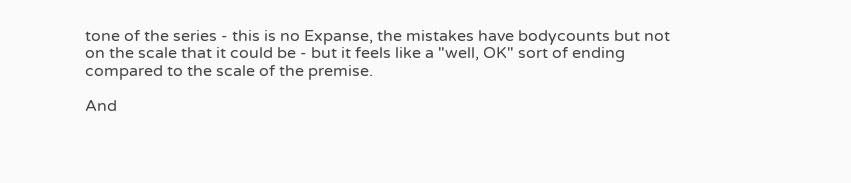tone of the series - this is no Expanse, the mistakes have bodycounts but not on the scale that it could be - but it feels like a "well, OK" sort of ending compared to the scale of the premise.

And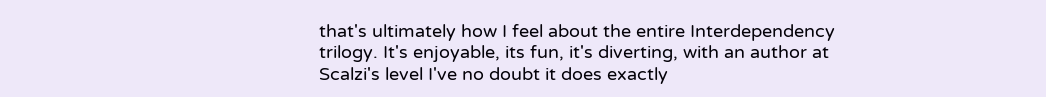that's ultimately how I feel about the entire Interdependency trilogy. It's enjoyable, its fun, it's diverting, with an author at Scalzi's level I've no doubt it does exactly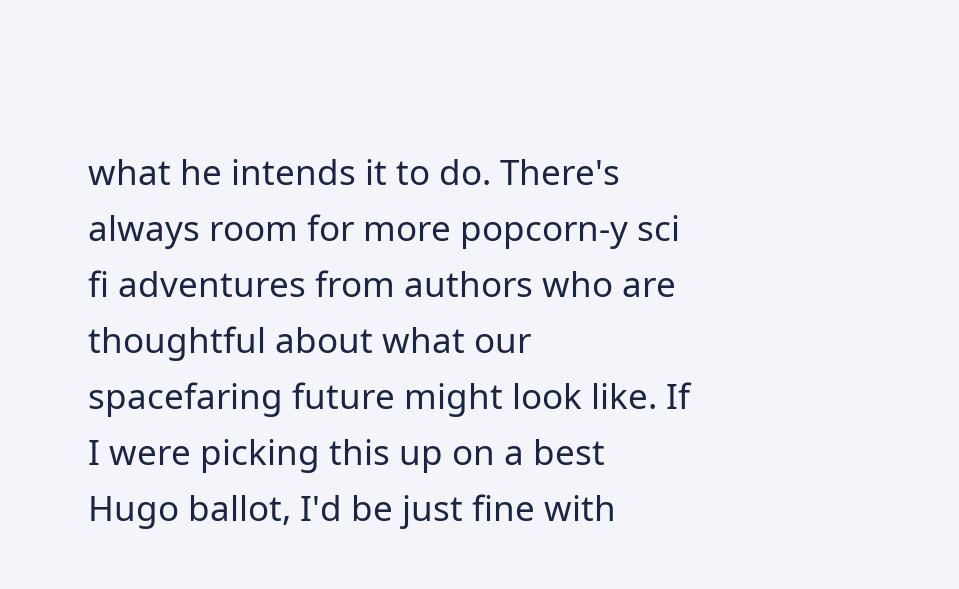what he intends it to do. There's always room for more popcorn-y sci fi adventures from authors who are thoughtful about what our spacefaring future might look like. If I were picking this up on a best Hugo ballot, I'd be just fine with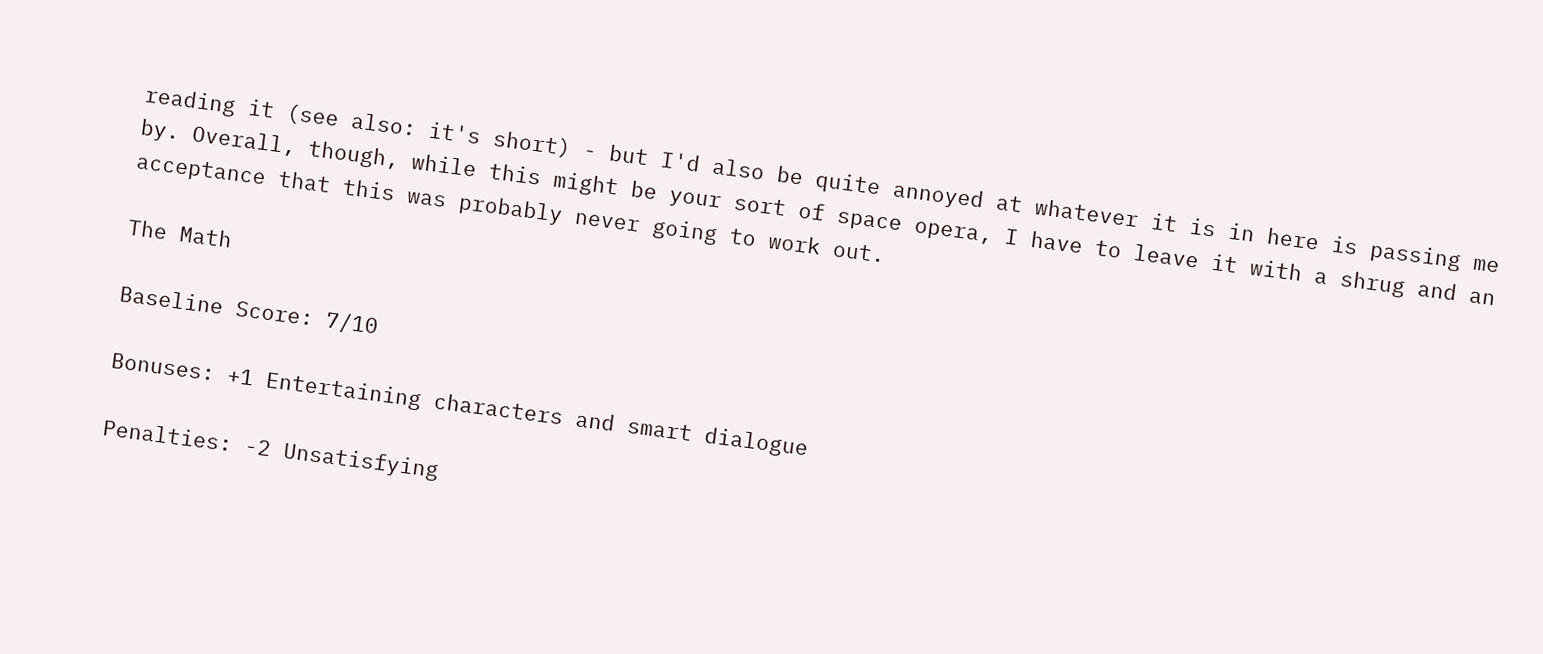reading it (see also: it's short) - but I'd also be quite annoyed at whatever it is in here is passing me by. Overall, though, while this might be your sort of space opera, I have to leave it with a shrug and an acceptance that this was probably never going to work out.

The Math

Baseline Score: 7/10

Bonuses: +1 Entertaining characters and smart dialogue

Penalties: -2 Unsatisfying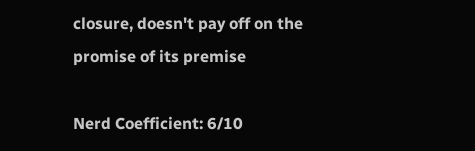closure, doesn't pay off on the promise of its premise

Nerd Coefficient: 6/10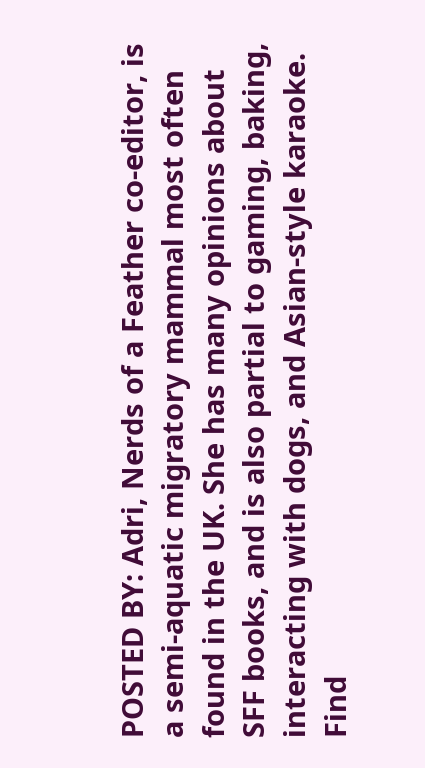POSTED BY: Adri, Nerds of a Feather co-editor, is a semi-aquatic migratory mammal most often found in the UK. She has many opinions about SFF books, and is also partial to gaming, baking, interacting with dogs, and Asian-style karaoke. Find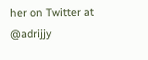her on Twitter at @adrijjy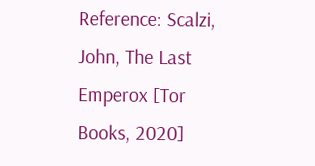Reference: Scalzi, John, The Last Emperox [Tor Books, 2020]